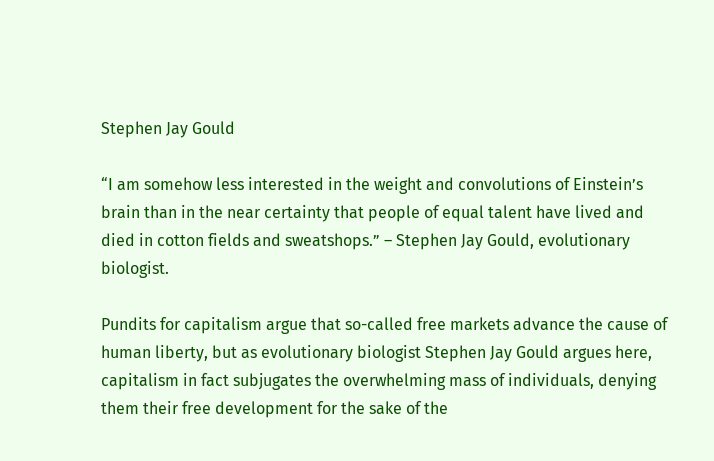Stephen Jay Gould

“I am somehow less interested in the weight and convolutions of Einstein’s brain than in the near certainty that people of equal talent have lived and died in cotton fields and sweatshops.” – Stephen Jay Gould, evolutionary biologist.

Pundits for capitalism argue that so-called free markets advance the cause of human liberty, but as evolutionary biologist Stephen Jay Gould argues here, capitalism in fact subjugates the overwhelming mass of individuals, denying them their free development for the sake of the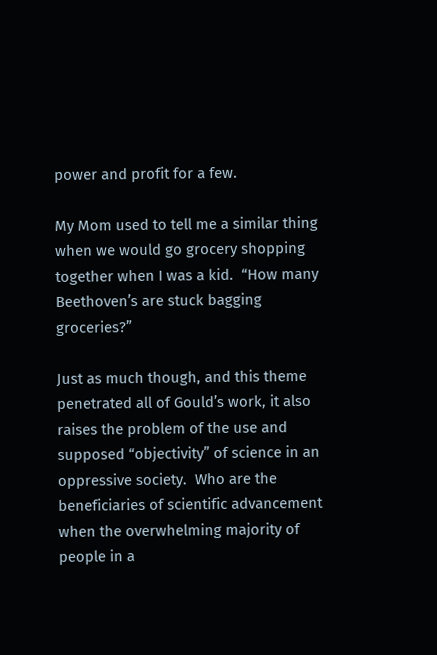power and profit for a few.

My Mom used to tell me a similar thing when we would go grocery shopping together when I was a kid.  “How many Beethoven’s are stuck bagging groceries?”

Just as much though, and this theme penetrated all of Gould’s work, it also raises the problem of the use and supposed “objectivity” of science in an oppressive society.  Who are the beneficiaries of scientific advancement when the overwhelming majority of people in a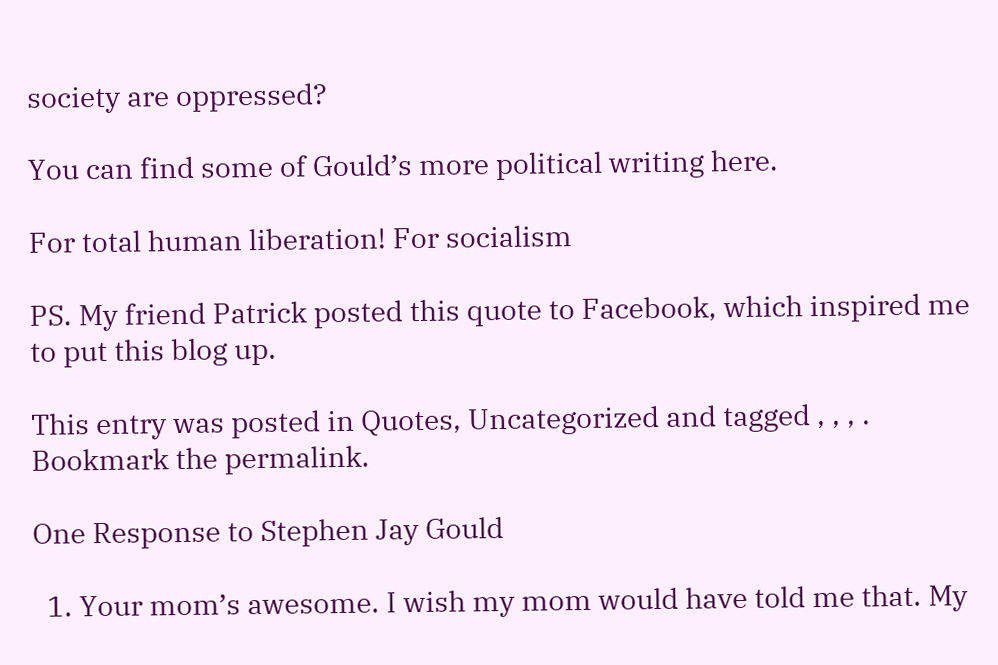society are oppressed?

You can find some of Gould’s more political writing here.

For total human liberation! For socialism

PS. My friend Patrick posted this quote to Facebook, which inspired me to put this blog up.

This entry was posted in Quotes, Uncategorized and tagged , , , . Bookmark the permalink.

One Response to Stephen Jay Gould

  1. Your mom’s awesome. I wish my mom would have told me that. My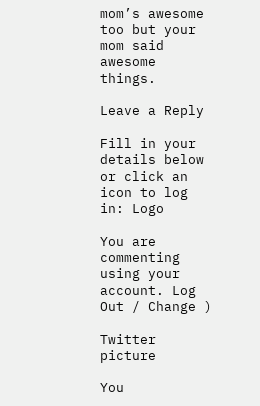mom’s awesome too but your mom said awesome things.

Leave a Reply

Fill in your details below or click an icon to log in: Logo

You are commenting using your account. Log Out / Change )

Twitter picture

You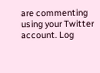are commenting using your Twitter account. Log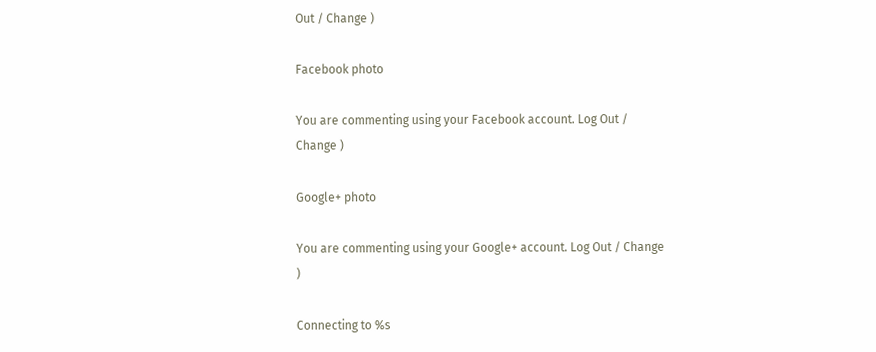Out / Change )

Facebook photo

You are commenting using your Facebook account. Log Out / Change )

Google+ photo

You are commenting using your Google+ account. Log Out / Change )

Connecting to %s